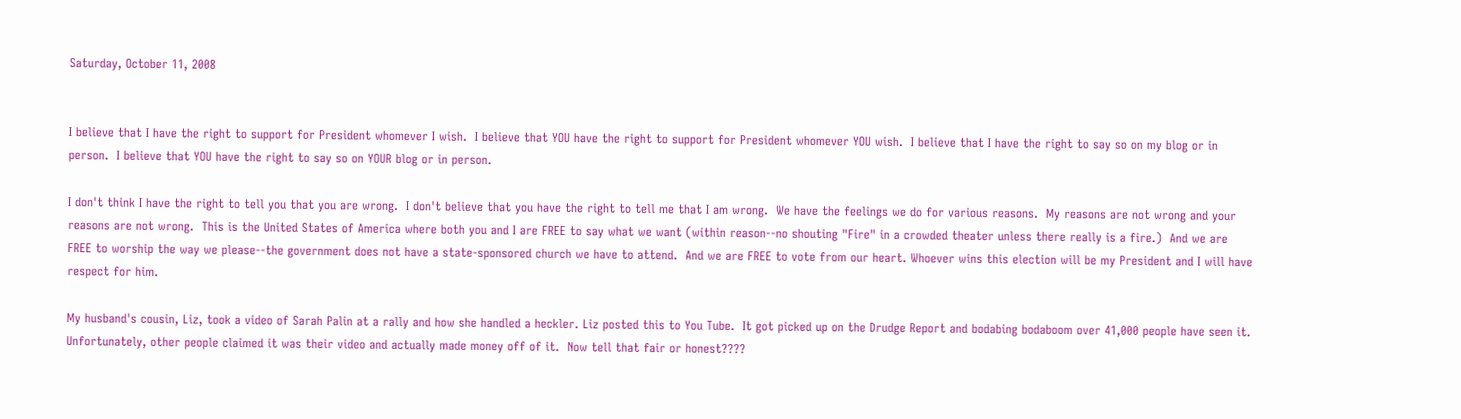Saturday, October 11, 2008


I believe that I have the right to support for President whomever I wish.  I believe that YOU have the right to support for President whomever YOU wish.  I believe that I have the right to say so on my blog or in person.  I believe that YOU have the right to say so on YOUR blog or in person.

I don't think I have the right to tell you that you are wrong.  I don't believe that you have the right to tell me that I am wrong.  We have the feelings we do for various reasons.  My reasons are not wrong and your reasons are not wrong.  This is the United States of America where both you and I are FREE to say what we want (within reason--no shouting "Fire" in a crowded theater unless there really is a fire.)  And we are FREE to worship the way we please--the government does not have a state-sponsored church we have to attend.  And we are FREE to vote from our heart. Whoever wins this election will be my President and I will have respect for him.

My husband's cousin, Liz, took a video of Sarah Palin at a rally and how she handled a heckler. Liz posted this to You Tube.  It got picked up on the Drudge Report and bodabing bodaboom over 41,000 people have seen it.  Unfortunately, other people claimed it was their video and actually made money off of it.  Now tell that fair or honest????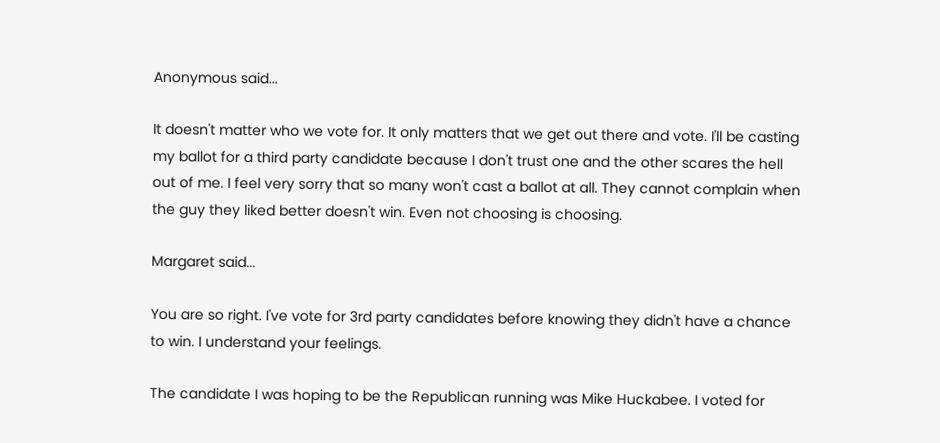Anonymous said...

It doesn't matter who we vote for. It only matters that we get out there and vote. I'll be casting my ballot for a third party candidate because I don't trust one and the other scares the hell out of me. I feel very sorry that so many won't cast a ballot at all. They cannot complain when the guy they liked better doesn't win. Even not choosing is choosing.

Margaret said...

You are so right. I've vote for 3rd party candidates before knowing they didn't have a chance to win. I understand your feelings.

The candidate I was hoping to be the Republican running was Mike Huckabee. I voted for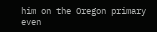him on the Oregon primary even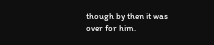though by then it was over for him.